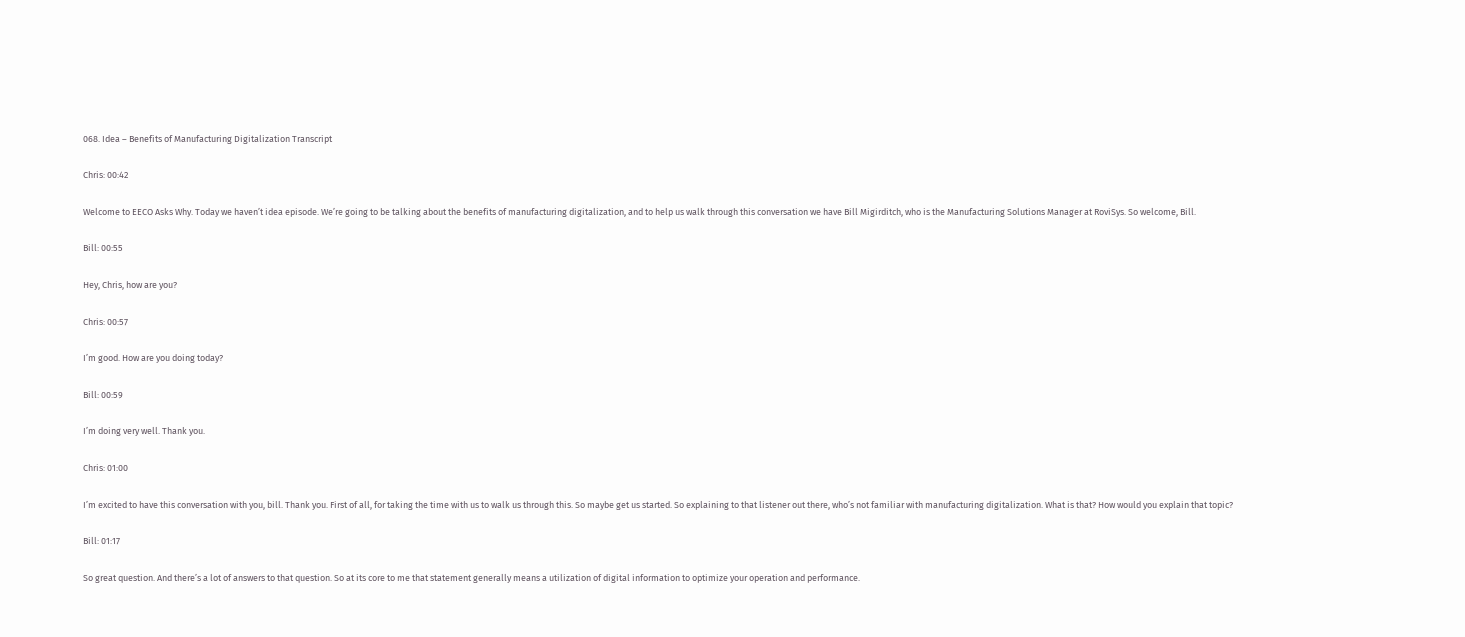068. Idea – Benefits of Manufacturing Digitalization Transcript

Chris: 00:42

Welcome to EECO Asks Why. Today we haven’t idea episode. We’re going to be talking about the benefits of manufacturing digitalization, and to help us walk through this conversation we have Bill Migirditch, who is the Manufacturing Solutions Manager at RoviSys. So welcome, Bill.

Bill: 00:55

Hey, Chris, how are you?

Chris: 00:57

I’m good. How are you doing today?

Bill: 00:59

I’m doing very well. Thank you.

Chris: 01:00

I’m excited to have this conversation with you, bill. Thank you. First of all, for taking the time with us to walk us through this. So maybe get us started. So explaining to that listener out there, who’s not familiar with manufacturing digitalization. What is that? How would you explain that topic?

Bill: 01:17

So great question. And there’s a lot of answers to that question. So at its core to me that statement generally means a utilization of digital information to optimize your operation and performance.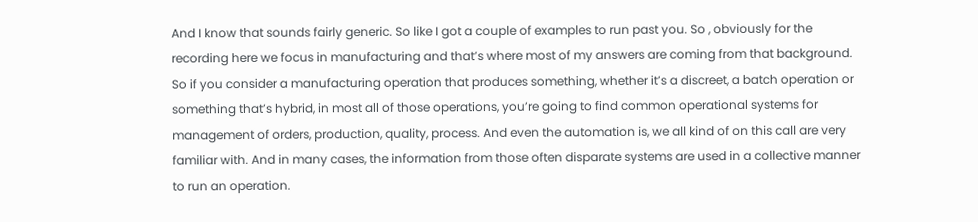And I know that sounds fairly generic. So like I got a couple of examples to run past you. So , obviously for the recording here we focus in manufacturing and that’s where most of my answers are coming from that background. So if you consider a manufacturing operation that produces something, whether it’s a discreet, a batch operation or something that’s hybrid, in most all of those operations, you’re going to find common operational systems for management of orders, production, quality, process. And even the automation is, we all kind of on this call are very familiar with. And in many cases, the information from those often disparate systems are used in a collective manner to run an operation.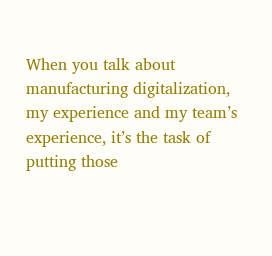When you talk about manufacturing digitalization, my experience and my team’s experience, it’s the task of putting those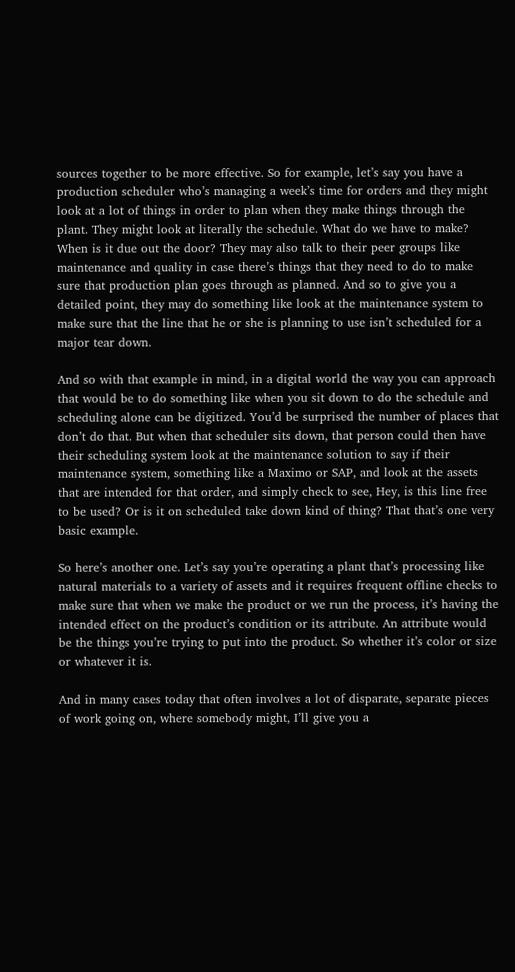sources together to be more effective. So for example, let’s say you have a production scheduler who’s managing a week’s time for orders and they might look at a lot of things in order to plan when they make things through the plant. They might look at literally the schedule. What do we have to make? When is it due out the door? They may also talk to their peer groups like maintenance and quality in case there’s things that they need to do to make sure that production plan goes through as planned. And so to give you a detailed point, they may do something like look at the maintenance system to make sure that the line that he or she is planning to use isn’t scheduled for a major tear down.

And so with that example in mind, in a digital world the way you can approach that would be to do something like when you sit down to do the schedule and scheduling alone can be digitized. You’d be surprised the number of places that don’t do that. But when that scheduler sits down, that person could then have their scheduling system look at the maintenance solution to say if their maintenance system, something like a Maximo or SAP, and look at the assets that are intended for that order, and simply check to see, Hey, is this line free to be used? Or is it on scheduled take down kind of thing? That that’s one very basic example.

So here’s another one. Let’s say you’re operating a plant that’s processing like natural materials to a variety of assets and it requires frequent offline checks to make sure that when we make the product or we run the process, it’s having the intended effect on the product’s condition or its attribute. An attribute would be the things you’re trying to put into the product. So whether it’s color or size or whatever it is.

And in many cases today that often involves a lot of disparate, separate pieces of work going on, where somebody might, I’ll give you a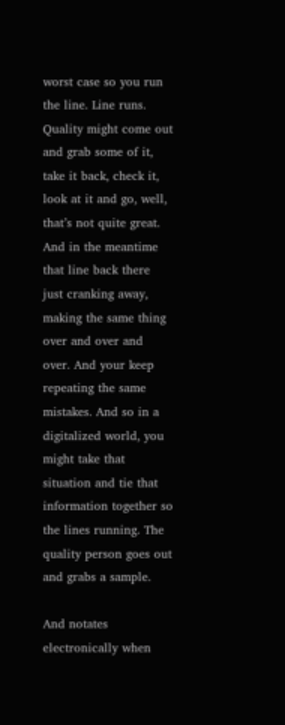worst case so you run the line. Line runs. Quality might come out and grab some of it, take it back, check it, look at it and go, well, that’s not quite great. And in the meantime that line back there just cranking away, making the same thing over and over and over. And your keep repeating the same mistakes. And so in a digitalized world, you might take that situation and tie that information together so the lines running. The quality person goes out and grabs a sample.

And notates electronically when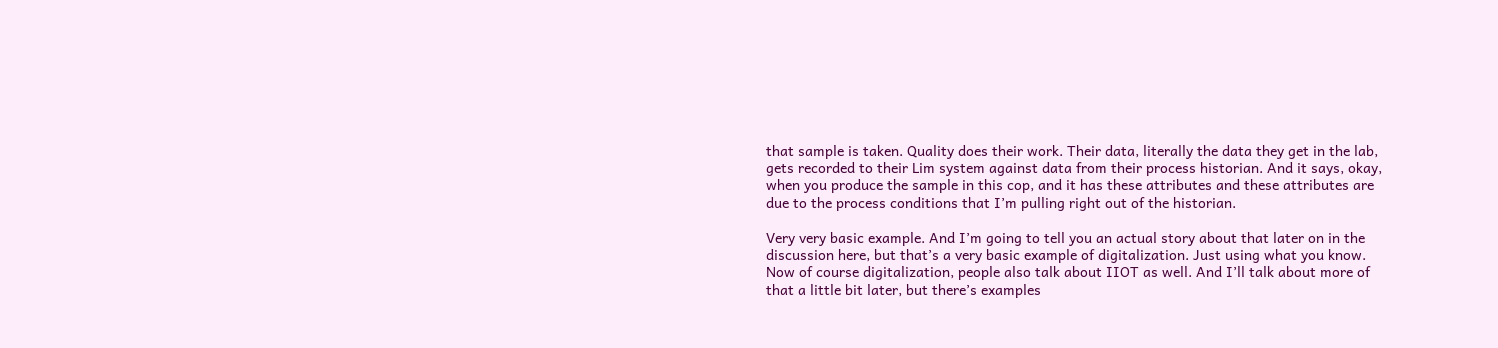that sample is taken. Quality does their work. Their data, literally the data they get in the lab, gets recorded to their Lim system against data from their process historian. And it says, okay, when you produce the sample in this cop, and it has these attributes and these attributes are due to the process conditions that I’m pulling right out of the historian.

Very very basic example. And I’m going to tell you an actual story about that later on in the discussion here, but that’s a very basic example of digitalization. Just using what you know. Now of course digitalization, people also talk about IIOT as well. And I’ll talk about more of that a little bit later, but there’s examples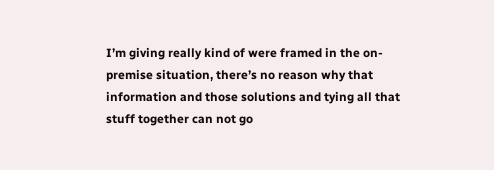I’m giving really kind of were framed in the on-premise situation, there’s no reason why that information and those solutions and tying all that stuff together can not go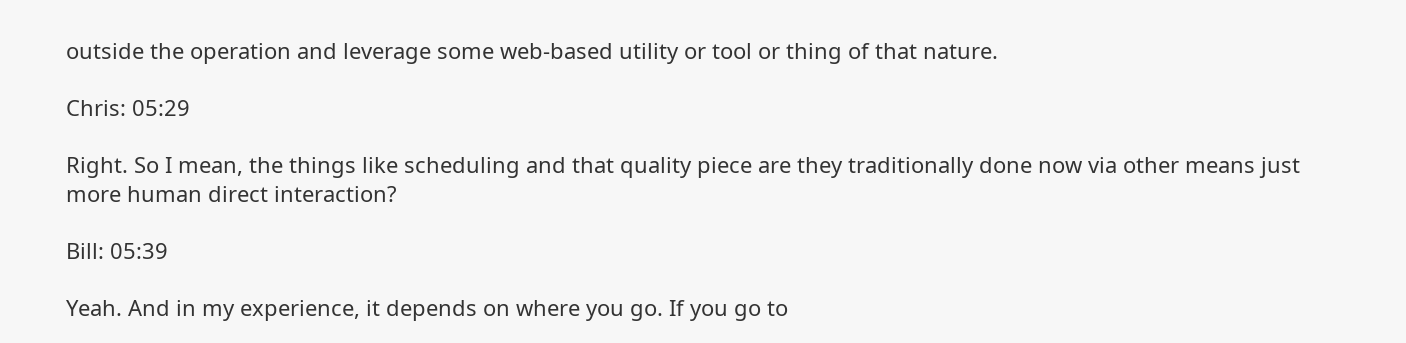outside the operation and leverage some web-based utility or tool or thing of that nature.

Chris: 05:29

Right. So I mean, the things like scheduling and that quality piece are they traditionally done now via other means just more human direct interaction?

Bill: 05:39

Yeah. And in my experience, it depends on where you go. If you go to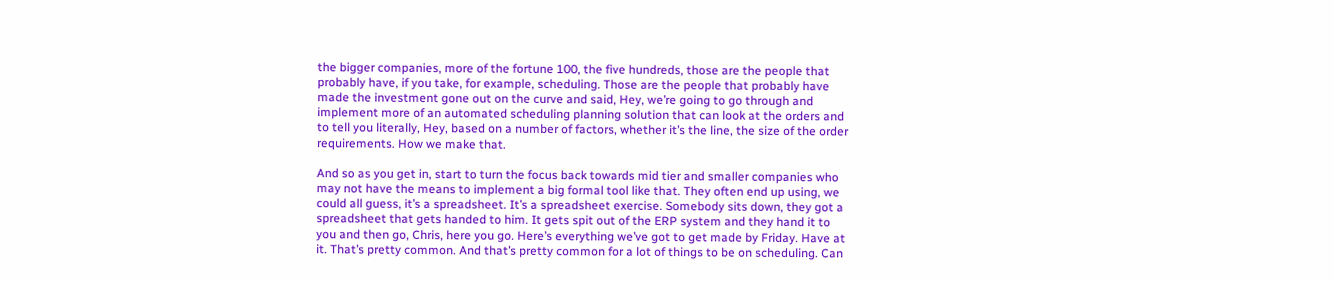the bigger companies, more of the fortune 100, the five hundreds, those are the people that probably have, if you take, for example, scheduling. Those are the people that probably have made the investment gone out on the curve and said, Hey, we’re going to go through and implement more of an automated scheduling planning solution that can look at the orders and to tell you literally, Hey, based on a number of factors, whether it’s the line, the size of the order requirements. How we make that.

And so as you get in, start to turn the focus back towards mid tier and smaller companies who may not have the means to implement a big formal tool like that. They often end up using, we could all guess, it’s a spreadsheet. It’s a spreadsheet exercise. Somebody sits down, they got a spreadsheet that gets handed to him. It gets spit out of the ERP system and they hand it to you and then go, Chris, here you go. Here’s everything we’ve got to get made by Friday. Have at it. That’s pretty common. And that’s pretty common for a lot of things to be on scheduling. Can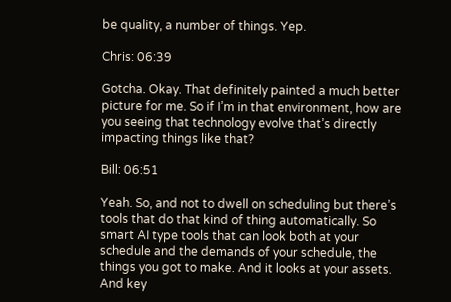be quality, a number of things. Yep.

Chris: 06:39

Gotcha. Okay. That definitely painted a much better picture for me. So if I’m in that environment, how are you seeing that technology evolve that’s directly impacting things like that?

Bill: 06:51

Yeah. So, and not to dwell on scheduling but there’s tools that do that kind of thing automatically. So smart AI type tools that can look both at your schedule and the demands of your schedule, the things you got to make. And it looks at your assets. And key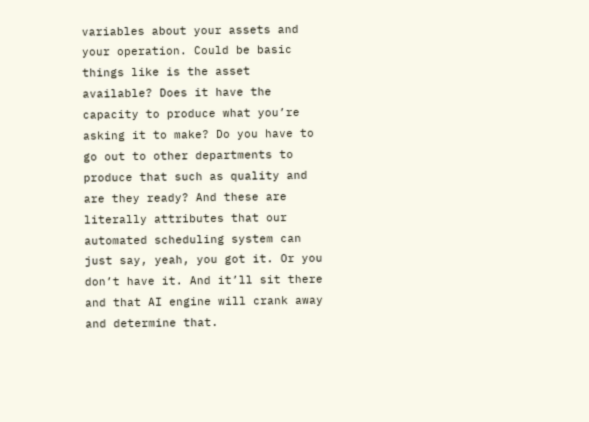variables about your assets and your operation. Could be basic things like is the asset available? Does it have the capacity to produce what you’re asking it to make? Do you have to go out to other departments to produce that such as quality and are they ready? And these are literally attributes that our automated scheduling system can just say, yeah, you got it. Or you don’t have it. And it’ll sit there and that AI engine will crank away and determine that.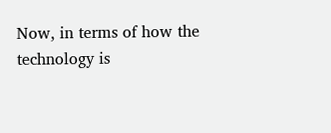Now, in terms of how the technology is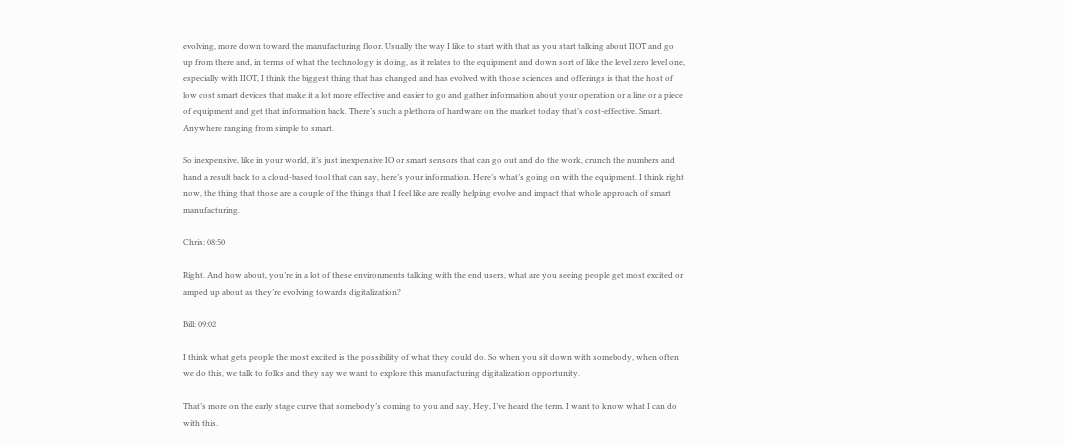evolving, more down toward the manufacturing floor. Usually the way I like to start with that as you start talking about IIOT and go up from there and, in terms of what the technology is doing, as it relates to the equipment and down sort of like the level zero level one, especially with IIOT, I think the biggest thing that has changed and has evolved with those sciences and offerings is that the host of low cost smart devices that make it a lot more effective and easier to go and gather information about your operation or a line or a piece of equipment and get that information back. There’s such a plethora of hardware on the market today that’s cost-effective. Smart. Anywhere ranging from simple to smart.

So inexpensive, like in your world, it’s just inexpensive IO or smart sensors that can go out and do the work, crunch the numbers and hand a result back to a cloud-based tool that can say, here’s your information. Here’s what’s going on with the equipment. I think right now, the thing that those are a couple of the things that I feel like are really helping evolve and impact that whole approach of smart manufacturing.

Chris: 08:50

Right. And how about, you’re in a lot of these environments talking with the end users, what are you seeing people get most excited or amped up about as they’re evolving towards digitalization?

Bill: 09:02

I think what gets people the most excited is the possibility of what they could do. So when you sit down with somebody, when often we do this, we talk to folks and they say we want to explore this manufacturing digitalization opportunity.

That’s more on the early stage curve that somebody’s coming to you and say, Hey, I’ve heard the term. I want to know what I can do with this.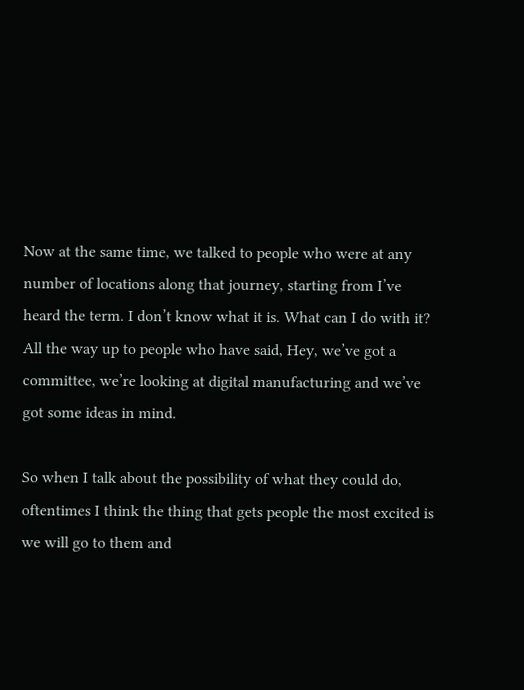Now at the same time, we talked to people who were at any number of locations along that journey, starting from I’ve heard the term. I don’t know what it is. What can I do with it? All the way up to people who have said, Hey, we’ve got a committee, we’re looking at digital manufacturing and we’ve got some ideas in mind.

So when I talk about the possibility of what they could do, oftentimes I think the thing that gets people the most excited is we will go to them and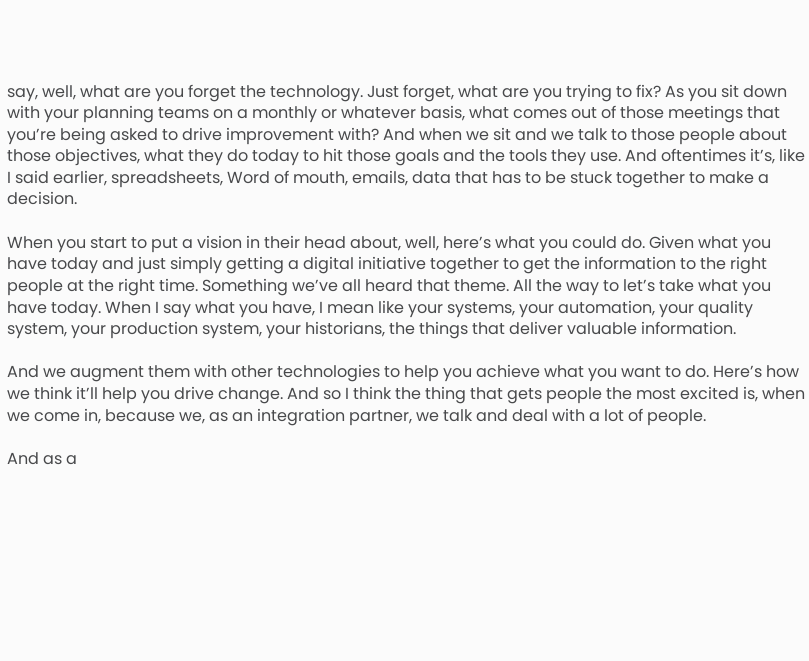say, well, what are you forget the technology. Just forget, what are you trying to fix? As you sit down with your planning teams on a monthly or whatever basis, what comes out of those meetings that you’re being asked to drive improvement with? And when we sit and we talk to those people about those objectives, what they do today to hit those goals and the tools they use. And oftentimes it’s, like I said earlier, spreadsheets, Word of mouth, emails, data that has to be stuck together to make a decision.

When you start to put a vision in their head about, well, here’s what you could do. Given what you have today and just simply getting a digital initiative together to get the information to the right people at the right time. Something we’ve all heard that theme. All the way to let’s take what you have today. When I say what you have, I mean like your systems, your automation, your quality system, your production system, your historians, the things that deliver valuable information.

And we augment them with other technologies to help you achieve what you want to do. Here’s how we think it’ll help you drive change. And so I think the thing that gets people the most excited is, when we come in, because we, as an integration partner, we talk and deal with a lot of people.

And as a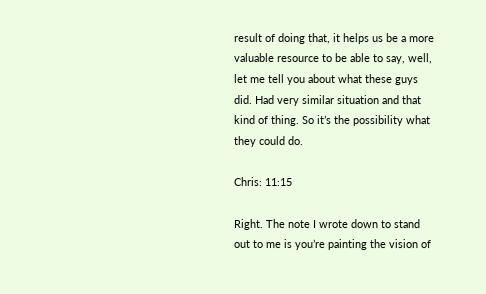result of doing that, it helps us be a more valuable resource to be able to say, well, let me tell you about what these guys did. Had very similar situation and that kind of thing. So it’s the possibility what they could do.

Chris: 11:15

Right. The note I wrote down to stand out to me is you’re painting the vision of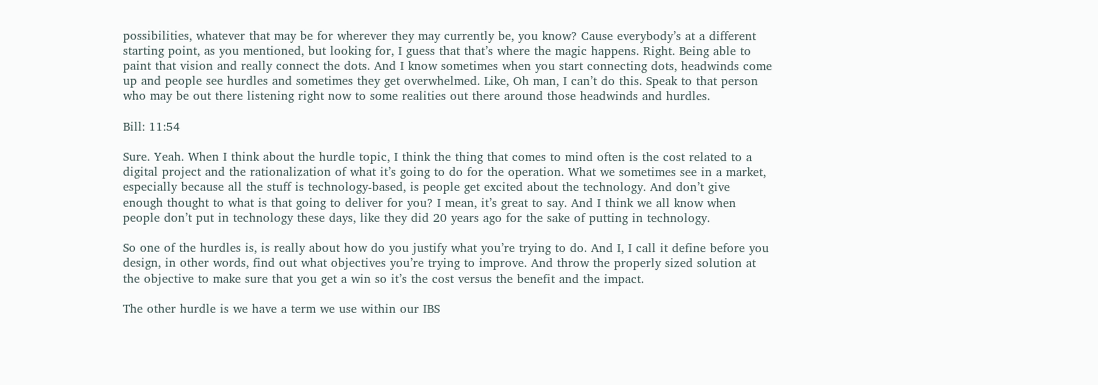possibilities, whatever that may be for wherever they may currently be, you know? Cause everybody’s at a different starting point, as you mentioned, but looking for, I guess that that’s where the magic happens. Right. Being able to paint that vision and really connect the dots. And I know sometimes when you start connecting dots, headwinds come up and people see hurdles and sometimes they get overwhelmed. Like, Oh man, I can’t do this. Speak to that person who may be out there listening right now to some realities out there around those headwinds and hurdles.

Bill: 11:54

Sure. Yeah. When I think about the hurdle topic, I think the thing that comes to mind often is the cost related to a digital project and the rationalization of what it’s going to do for the operation. What we sometimes see in a market, especially because all the stuff is technology-based, is people get excited about the technology. And don’t give enough thought to what is that going to deliver for you? I mean, it’s great to say. And I think we all know when people don’t put in technology these days, like they did 20 years ago for the sake of putting in technology.

So one of the hurdles is, is really about how do you justify what you’re trying to do. And I, I call it define before you design, in other words, find out what objectives you’re trying to improve. And throw the properly sized solution at the objective to make sure that you get a win so it’s the cost versus the benefit and the impact.

The other hurdle is we have a term we use within our IBS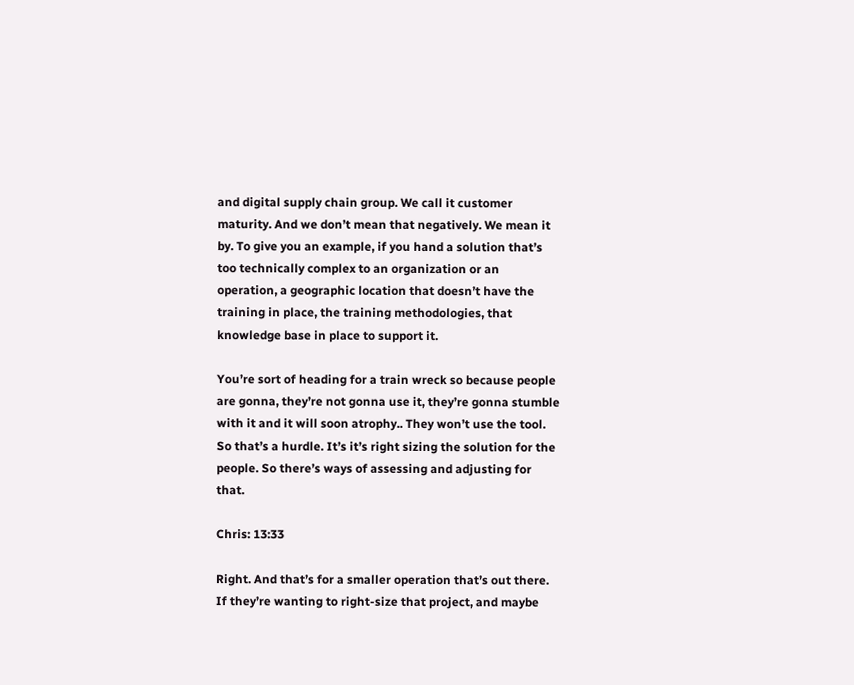and digital supply chain group. We call it customer maturity. And we don’t mean that negatively. We mean it by. To give you an example, if you hand a solution that’s too technically complex to an organization or an operation, a geographic location that doesn’t have the training in place, the training methodologies, that knowledge base in place to support it.

You’re sort of heading for a train wreck so because people are gonna, they’re not gonna use it, they’re gonna stumble with it and it will soon atrophy.. They won’t use the tool. So that’s a hurdle. It’s it’s right sizing the solution for the people. So there’s ways of assessing and adjusting for that.

Chris: 13:33

Right. And that’s for a smaller operation that’s out there. If they’re wanting to right-size that project, and maybe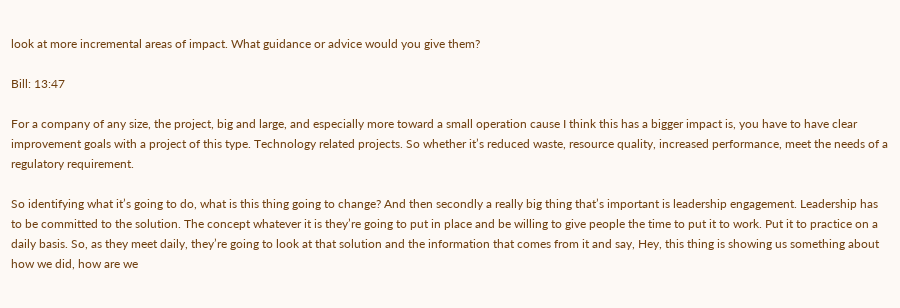look at more incremental areas of impact. What guidance or advice would you give them?

Bill: 13:47

For a company of any size, the project, big and large, and especially more toward a small operation cause I think this has a bigger impact is, you have to have clear improvement goals with a project of this type. Technology related projects. So whether it’s reduced waste, resource quality, increased performance, meet the needs of a regulatory requirement.

So identifying what it’s going to do, what is this thing going to change? And then secondly a really big thing that’s important is leadership engagement. Leadership has to be committed to the solution. The concept whatever it is they’re going to put in place and be willing to give people the time to put it to work. Put it to practice on a daily basis. So, as they meet daily, they’re going to look at that solution and the information that comes from it and say, Hey, this thing is showing us something about how we did, how are we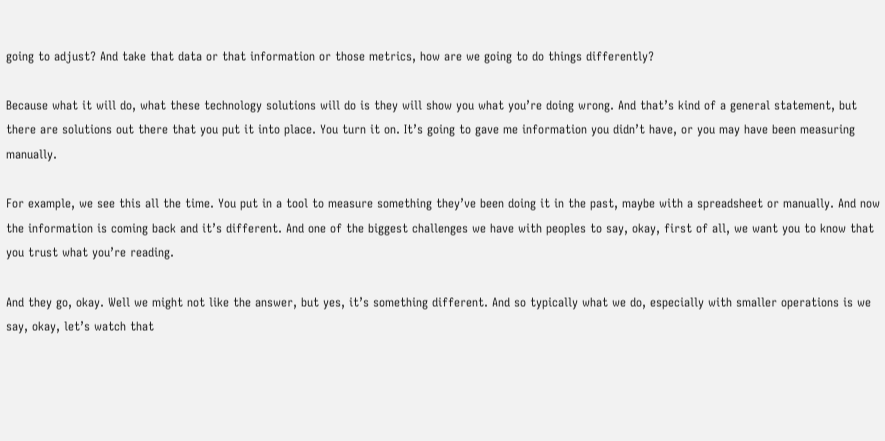going to adjust? And take that data or that information or those metrics, how are we going to do things differently?

Because what it will do, what these technology solutions will do is they will show you what you’re doing wrong. And that’s kind of a general statement, but there are solutions out there that you put it into place. You turn it on. It’s going to gave me information you didn’t have, or you may have been measuring manually.

For example, we see this all the time. You put in a tool to measure something they’ve been doing it in the past, maybe with a spreadsheet or manually. And now the information is coming back and it’s different. And one of the biggest challenges we have with peoples to say, okay, first of all, we want you to know that you trust what you’re reading.

And they go, okay. Well we might not like the answer, but yes, it’s something different. And so typically what we do, especially with smaller operations is we say, okay, let’s watch that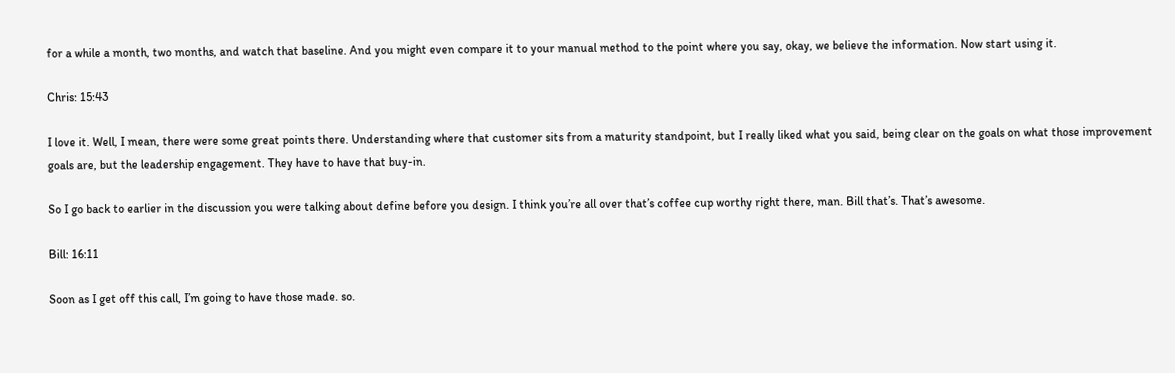for a while a month, two months, and watch that baseline. And you might even compare it to your manual method to the point where you say, okay, we believe the information. Now start using it.

Chris: 15:43

I love it. Well, I mean, there were some great points there. Understanding where that customer sits from a maturity standpoint, but I really liked what you said, being clear on the goals on what those improvement goals are, but the leadership engagement. They have to have that buy-in.

So I go back to earlier in the discussion you were talking about define before you design. I think you’re all over that’s coffee cup worthy right there, man. Bill that’s. That’s awesome.

Bill: 16:11

Soon as I get off this call, I’m going to have those made. so.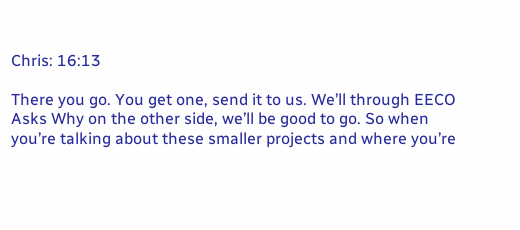Chris: 16:13

There you go. You get one, send it to us. We’ll through EECO Asks Why on the other side, we’ll be good to go. So when you’re talking about these smaller projects and where you’re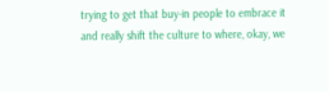trying to get that buy-in people to embrace it and really shift the culture to where, okay, we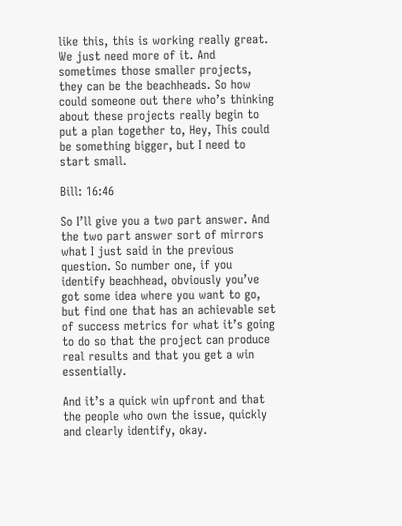like this, this is working really great. We just need more of it. And sometimes those smaller projects, they can be the beachheads. So how could someone out there who’s thinking about these projects really begin to put a plan together to, Hey, This could be something bigger, but I need to start small.

Bill: 16:46

So I’ll give you a two part answer. And the two part answer sort of mirrors what I just said in the previous question. So number one, if you identify beachhead, obviously you’ve got some idea where you want to go, but find one that has an achievable set of success metrics for what it’s going to do so that the project can produce real results and that you get a win essentially.

And it’s a quick win upfront and that the people who own the issue, quickly and clearly identify, okay.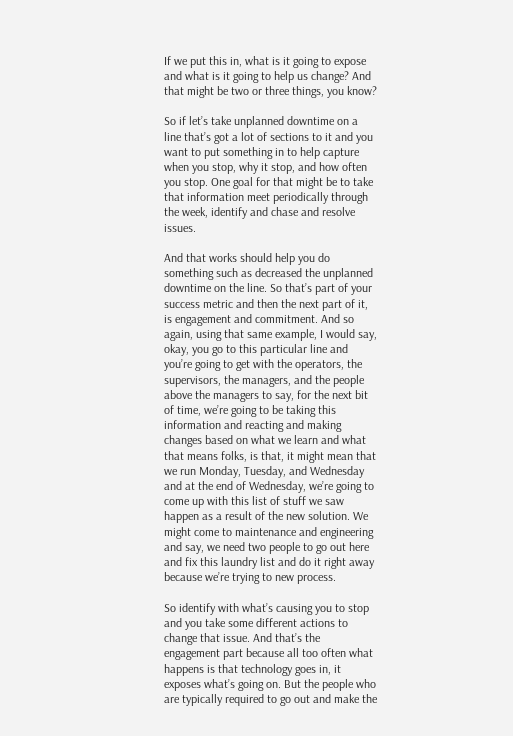If we put this in, what is it going to expose and what is it going to help us change? And that might be two or three things, you know?

So if let’s take unplanned downtime on a line that’s got a lot of sections to it and you want to put something in to help capture when you stop, why it stop, and how often you stop. One goal for that might be to take that information meet periodically through the week, identify and chase and resolve issues.

And that works should help you do something such as decreased the unplanned downtime on the line. So that’s part of your success metric and then the next part of it, is engagement and commitment. And so again, using that same example, I would say, okay, you go to this particular line and you’re going to get with the operators, the supervisors, the managers, and the people above the managers to say, for the next bit of time, we’re going to be taking this information and reacting and making changes based on what we learn and what that means folks, is that, it might mean that we run Monday, Tuesday, and Wednesday and at the end of Wednesday, we’re going to come up with this list of stuff we saw happen as a result of the new solution. We might come to maintenance and engineering and say, we need two people to go out here and fix this laundry list and do it right away because we’re trying to new process.

So identify with what’s causing you to stop and you take some different actions to change that issue. And that’s the engagement part because all too often what happens is that technology goes in, it exposes what’s going on. But the people who are typically required to go out and make the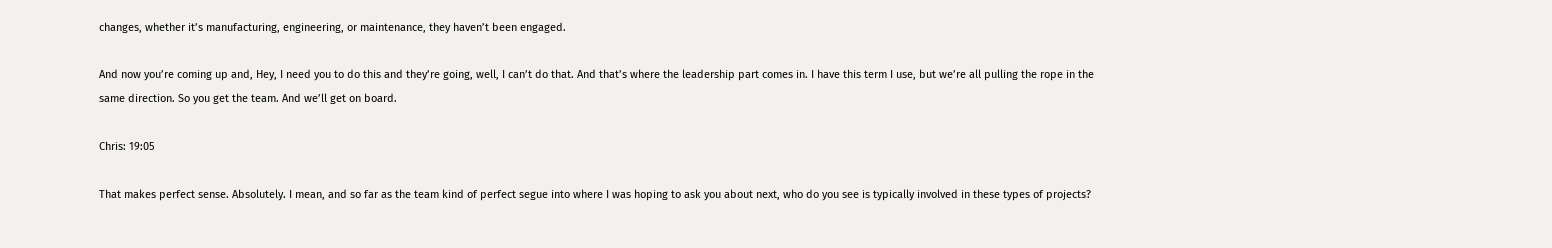changes, whether it’s manufacturing, engineering, or maintenance, they haven’t been engaged.

And now you’re coming up and, Hey, I need you to do this and they’re going, well, I can’t do that. And that’s where the leadership part comes in. I have this term I use, but we’re all pulling the rope in the same direction. So you get the team. And we’ll get on board.

Chris: 19:05

That makes perfect sense. Absolutely. I mean, and so far as the team kind of perfect segue into where I was hoping to ask you about next, who do you see is typically involved in these types of projects?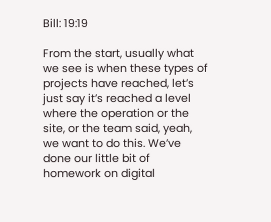Bill: 19:19

From the start, usually what we see is when these types of projects have reached, let’s just say it’s reached a level where the operation or the site, or the team said, yeah, we want to do this. We’ve done our little bit of homework on digital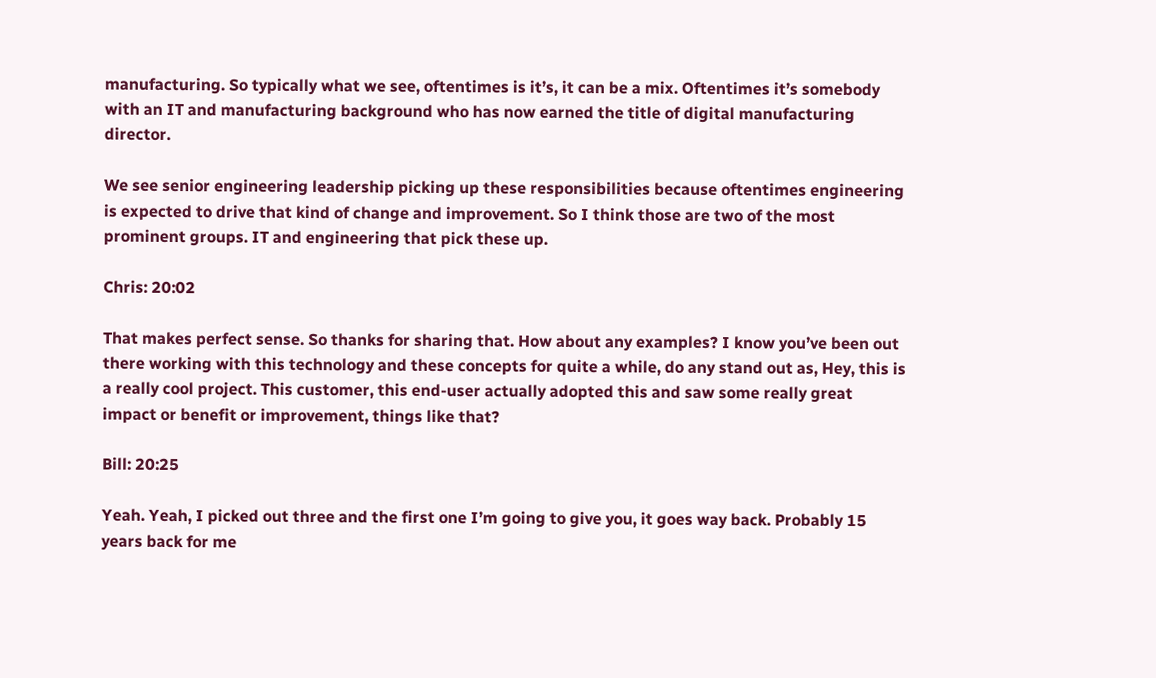manufacturing. So typically what we see, oftentimes is it’s, it can be a mix. Oftentimes it’s somebody with an IT and manufacturing background who has now earned the title of digital manufacturing director.

We see senior engineering leadership picking up these responsibilities because oftentimes engineering is expected to drive that kind of change and improvement. So I think those are two of the most prominent groups. IT and engineering that pick these up.

Chris: 20:02

That makes perfect sense. So thanks for sharing that. How about any examples? I know you’ve been out there working with this technology and these concepts for quite a while, do any stand out as, Hey, this is a really cool project. This customer, this end-user actually adopted this and saw some really great impact or benefit or improvement, things like that?

Bill: 20:25

Yeah. Yeah, I picked out three and the first one I’m going to give you, it goes way back. Probably 15 years back for me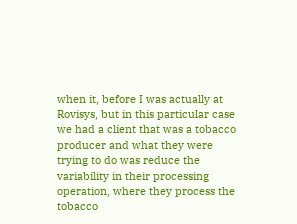when it, before I was actually at Rovisys, but in this particular case we had a client that was a tobacco producer and what they were trying to do was reduce the variability in their processing operation, where they process the tobacco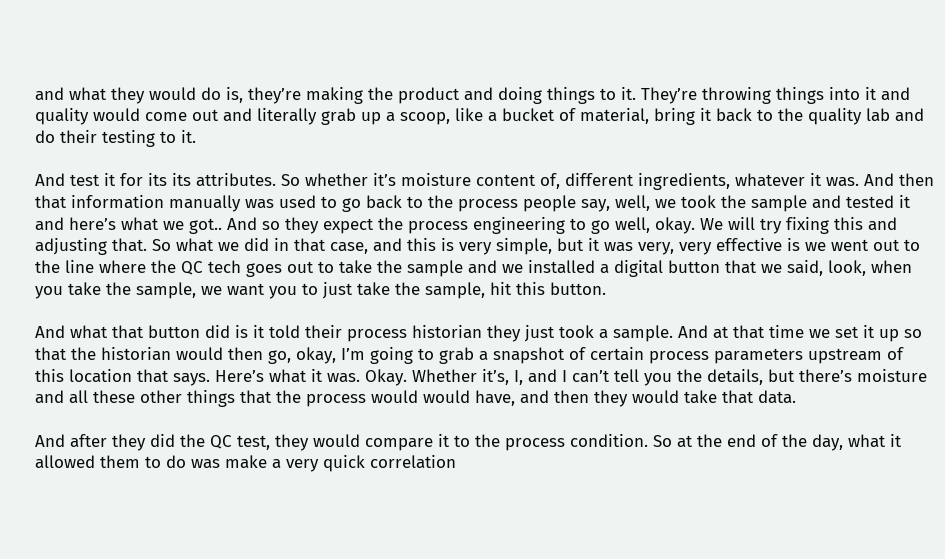and what they would do is, they’re making the product and doing things to it. They’re throwing things into it and quality would come out and literally grab up a scoop, like a bucket of material, bring it back to the quality lab and do their testing to it.

And test it for its its attributes. So whether it’s moisture content of, different ingredients, whatever it was. And then that information manually was used to go back to the process people say, well, we took the sample and tested it and here’s what we got.. And so they expect the process engineering to go well, okay. We will try fixing this and adjusting that. So what we did in that case, and this is very simple, but it was very, very effective is we went out to the line where the QC tech goes out to take the sample and we installed a digital button that we said, look, when you take the sample, we want you to just take the sample, hit this button.

And what that button did is it told their process historian they just took a sample. And at that time we set it up so that the historian would then go, okay, I’m going to grab a snapshot of certain process parameters upstream of this location that says. Here’s what it was. Okay. Whether it’s, I, and I can’t tell you the details, but there’s moisture and all these other things that the process would would have, and then they would take that data.

And after they did the QC test, they would compare it to the process condition. So at the end of the day, what it allowed them to do was make a very quick correlation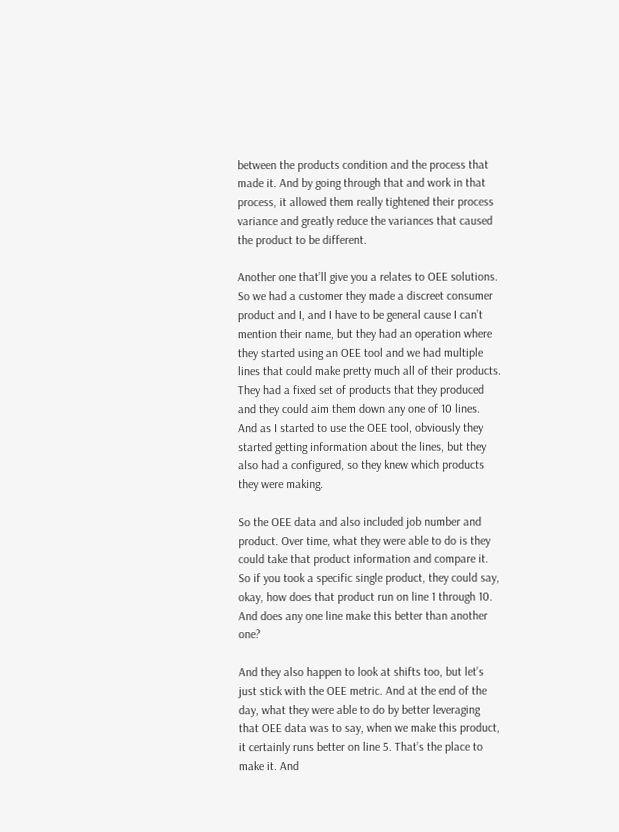between the products condition and the process that made it. And by going through that and work in that process, it allowed them really tightened their process variance and greatly reduce the variances that caused the product to be different.

Another one that’ll give you a relates to OEE solutions. So we had a customer they made a discreet consumer product and I, and I have to be general cause I can’t mention their name, but they had an operation where they started using an OEE tool and we had multiple lines that could make pretty much all of their products. They had a fixed set of products that they produced and they could aim them down any one of 10 lines. And as I started to use the OEE tool, obviously they started getting information about the lines, but they also had a configured, so they knew which products they were making.

So the OEE data and also included job number and product. Over time, what they were able to do is they could take that product information and compare it. So if you took a specific single product, they could say, okay, how does that product run on line 1 through 10. And does any one line make this better than another one?

And they also happen to look at shifts too, but let’s just stick with the OEE metric. And at the end of the day, what they were able to do by better leveraging that OEE data was to say, when we make this product, it certainly runs better on line 5. That’s the place to make it. And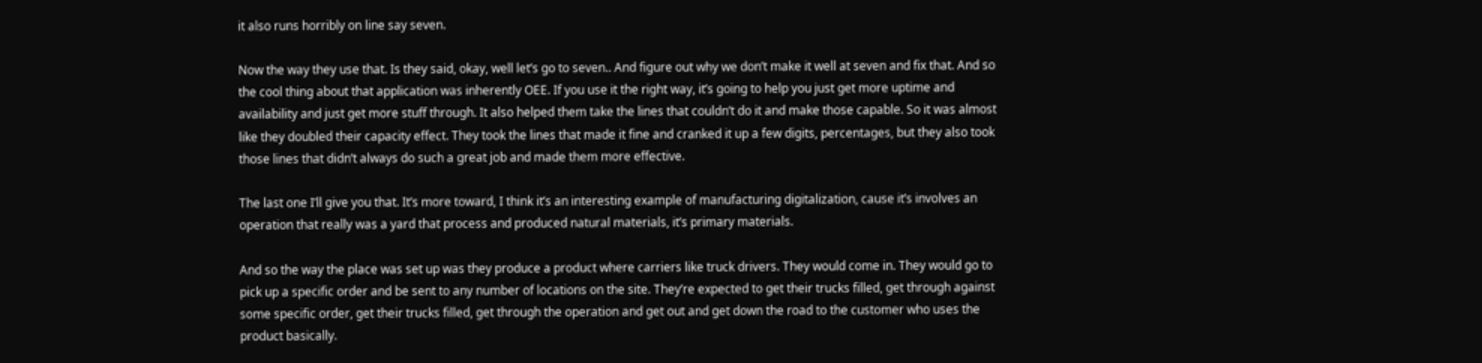it also runs horribly on line say seven.

Now the way they use that. Is they said, okay, well let’s go to seven.. And figure out why we don’t make it well at seven and fix that. And so the cool thing about that application was inherently OEE. If you use it the right way, it’s going to help you just get more uptime and availability and just get more stuff through. It also helped them take the lines that couldn’t do it and make those capable. So it was almost like they doubled their capacity effect. They took the lines that made it fine and cranked it up a few digits, percentages, but they also took those lines that didn’t always do such a great job and made them more effective.

The last one I’ll give you that. It’s more toward, I think it’s an interesting example of manufacturing digitalization, cause it’s involves an operation that really was a yard that process and produced natural materials, it’s primary materials.

And so the way the place was set up was they produce a product where carriers like truck drivers. They would come in. They would go to pick up a specific order and be sent to any number of locations on the site. They’re expected to get their trucks filled, get through against some specific order, get their trucks filled, get through the operation and get out and get down the road to the customer who uses the product basically.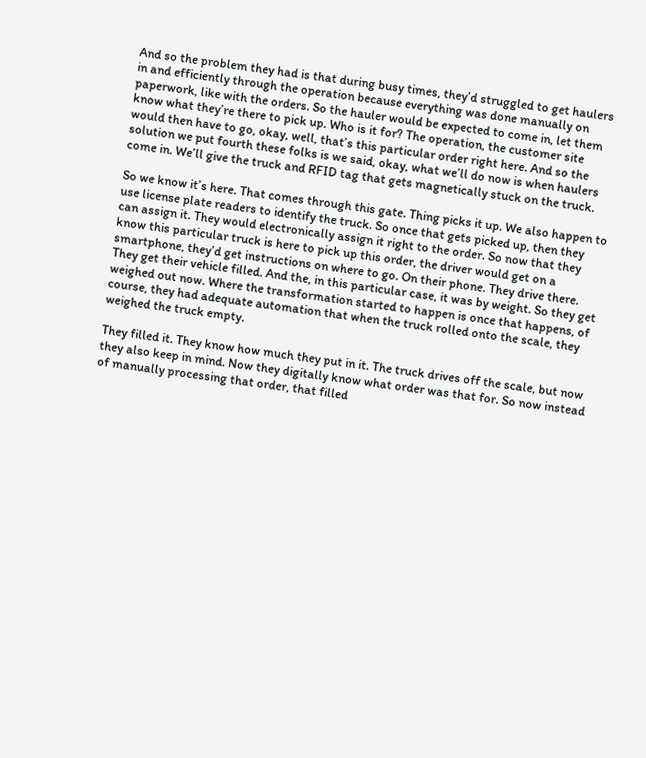And so the problem they had is that during busy times, they’d struggled to get haulers in and efficiently through the operation because everything was done manually on paperwork, like with the orders. So the hauler would be expected to come in, let them know what they’re there to pick up. Who is it for? The operation, the customer site would then have to go, okay, well, that’s this particular order right here. And so the solution we put fourth these folks is we said, okay, what we’ll do now is when haulers come in. We’ll give the truck and RFID tag that gets magnetically stuck on the truck.

So we know it’s here. That comes through this gate. Thing picks it up. We also happen to use license plate readers to identify the truck. So once that gets picked up, then they can assign it. They would electronically assign it right to the order. So now that they know this particular truck is here to pick up this order, the driver would get on a smartphone, they’d get instructions on where to go. On their phone. They drive there. They get their vehicle filled. And the, in this particular case, it was by weight. So they get weighed out now. Where the transformation started to happen is once that happens, of course, they had adequate automation that when the truck rolled onto the scale, they weighed the truck empty.

They filled it. They know how much they put in it. The truck drives off the scale, but now they also keep in mind. Now they digitally know what order was that for. So now instead of manually processing that order, that filled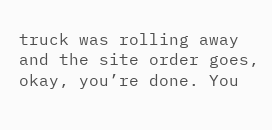truck was rolling away and the site order goes, okay, you’re done. You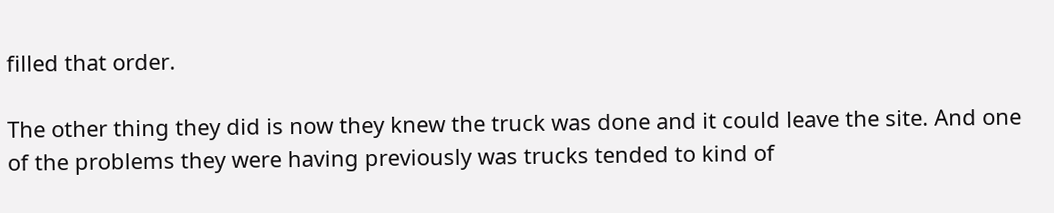filled that order.

The other thing they did is now they knew the truck was done and it could leave the site. And one of the problems they were having previously was trucks tended to kind of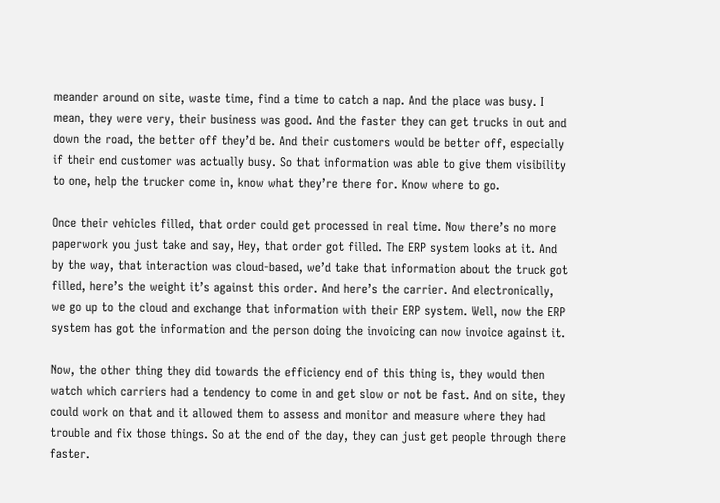meander around on site, waste time, find a time to catch a nap. And the place was busy. I mean, they were very, their business was good. And the faster they can get trucks in out and down the road, the better off they’d be. And their customers would be better off, especially if their end customer was actually busy. So that information was able to give them visibility to one, help the trucker come in, know what they’re there for. Know where to go.

Once their vehicles filled, that order could get processed in real time. Now there’s no more paperwork you just take and say, Hey, that order got filled. The ERP system looks at it. And by the way, that interaction was cloud-based, we’d take that information about the truck got filled, here’s the weight it’s against this order. And here’s the carrier. And electronically, we go up to the cloud and exchange that information with their ERP system. Well, now the ERP system has got the information and the person doing the invoicing can now invoice against it.

Now, the other thing they did towards the efficiency end of this thing is, they would then watch which carriers had a tendency to come in and get slow or not be fast. And on site, they could work on that and it allowed them to assess and monitor and measure where they had trouble and fix those things. So at the end of the day, they can just get people through there faster.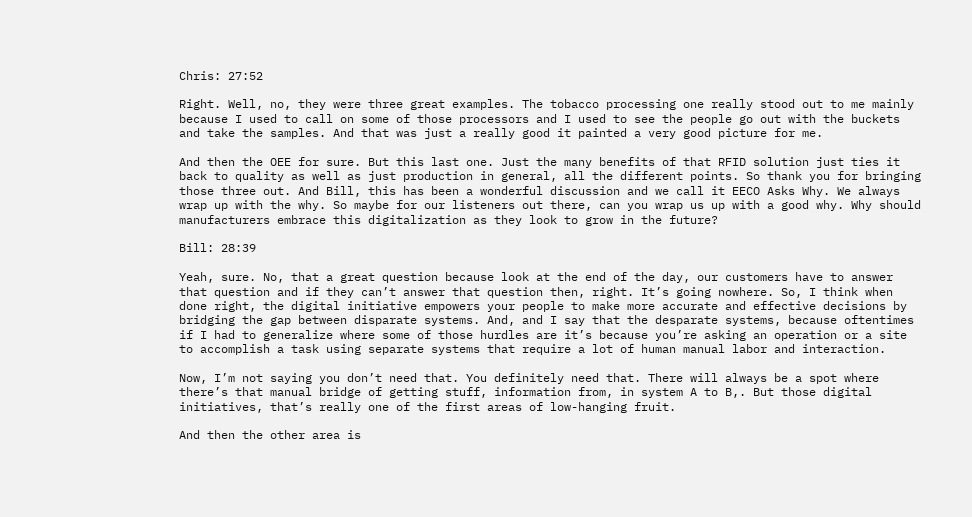Chris: 27:52

Right. Well, no, they were three great examples. The tobacco processing one really stood out to me mainly because I used to call on some of those processors and I used to see the people go out with the buckets and take the samples. And that was just a really good it painted a very good picture for me.

And then the OEE for sure. But this last one. Just the many benefits of that RFID solution just ties it back to quality as well as just production in general, all the different points. So thank you for bringing those three out. And Bill, this has been a wonderful discussion and we call it EECO Asks Why. We always wrap up with the why. So maybe for our listeners out there, can you wrap us up with a good why. Why should manufacturers embrace this digitalization as they look to grow in the future?

Bill: 28:39

Yeah, sure. No, that a great question because look at the end of the day, our customers have to answer that question and if they can’t answer that question then, right. It’s going nowhere. So, I think when done right, the digital initiative empowers your people to make more accurate and effective decisions by bridging the gap between disparate systems. And, and I say that the desparate systems, because oftentimes if I had to generalize where some of those hurdles are it’s because you’re asking an operation or a site to accomplish a task using separate systems that require a lot of human manual labor and interaction.

Now, I’m not saying you don’t need that. You definitely need that. There will always be a spot where there’s that manual bridge of getting stuff, information from, in system A to B,. But those digital initiatives, that’s really one of the first areas of low-hanging fruit.

And then the other area is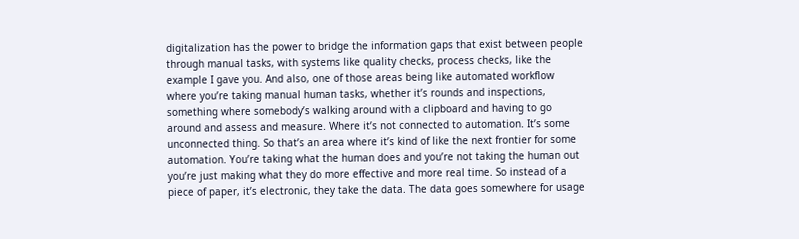digitalization has the power to bridge the information gaps that exist between people through manual tasks, with systems like quality checks, process checks, like the example I gave you. And also, one of those areas being like automated workflow where you’re taking manual human tasks, whether it’s rounds and inspections, something where somebody’s walking around with a clipboard and having to go around and assess and measure. Where it’s not connected to automation. It’s some unconnected thing. So that’s an area where it’s kind of like the next frontier for some automation. You’re taking what the human does and you’re not taking the human out you’re just making what they do more effective and more real time. So instead of a piece of paper, it’s electronic, they take the data. The data goes somewhere for usage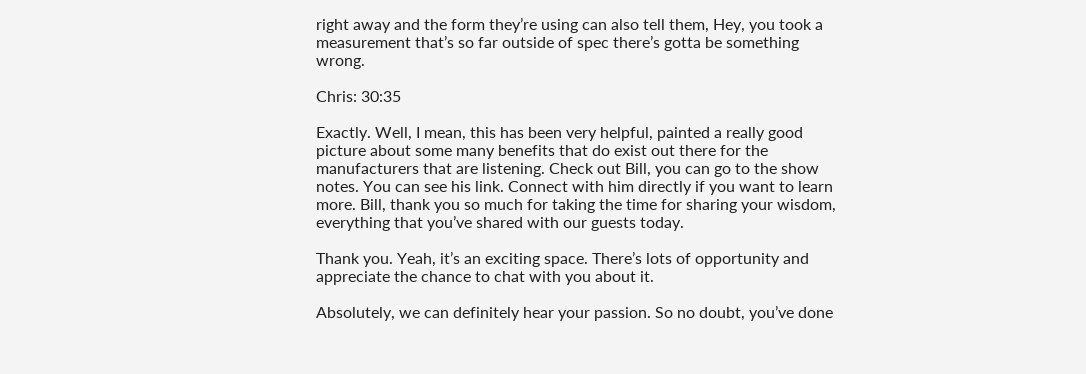right away and the form they’re using can also tell them, Hey, you took a measurement that’s so far outside of spec there’s gotta be something wrong.

Chris: 30:35

Exactly. Well, I mean, this has been very helpful, painted a really good picture about some many benefits that do exist out there for the manufacturers that are listening. Check out Bill, you can go to the show notes. You can see his link. Connect with him directly if you want to learn more. Bill, thank you so much for taking the time for sharing your wisdom, everything that you’ve shared with our guests today.

Thank you. Yeah, it’s an exciting space. There’s lots of opportunity and appreciate the chance to chat with you about it.

Absolutely, we can definitely hear your passion. So no doubt, you’ve done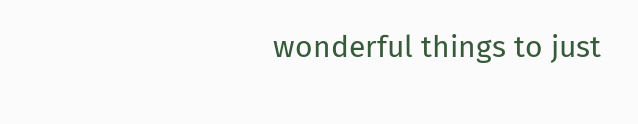wonderful things to just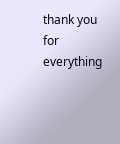thank you for everything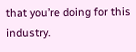that you’re doing for this industry.